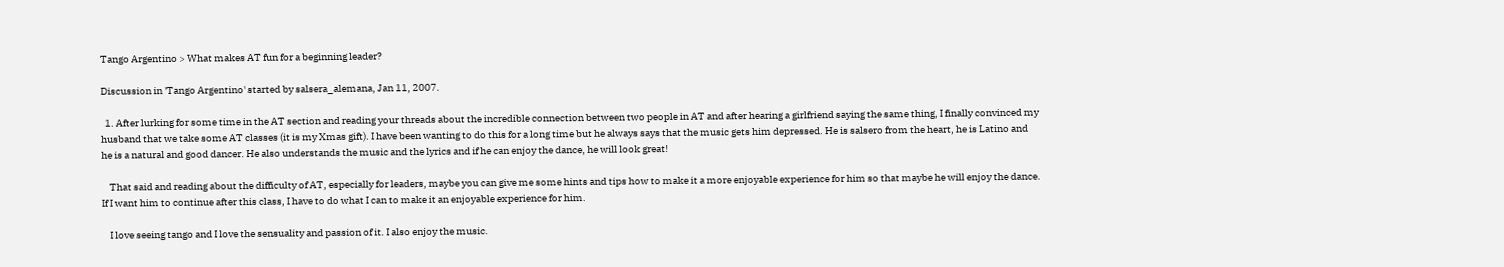Tango Argentino > What makes AT fun for a beginning leader?

Discussion in 'Tango Argentino' started by salsera_alemana, Jan 11, 2007.

  1. After lurking for some time in the AT section and reading your threads about the incredible connection between two people in AT and after hearing a girlfriend saying the same thing, I finally convinced my husband that we take some AT classes (it is my Xmas gift). I have been wanting to do this for a long time but he always says that the music gets him depressed. He is salsero from the heart, he is Latino and he is a natural and good dancer. He also understands the music and the lyrics and if he can enjoy the dance, he will look great!

    That said and reading about the difficulty of AT, especially for leaders, maybe you can give me some hints and tips how to make it a more enjoyable experience for him so that maybe he will enjoy the dance. If I want him to continue after this class, I have to do what I can to make it an enjoyable experience for him.

    I love seeing tango and I love the sensuality and passion of it. I also enjoy the music.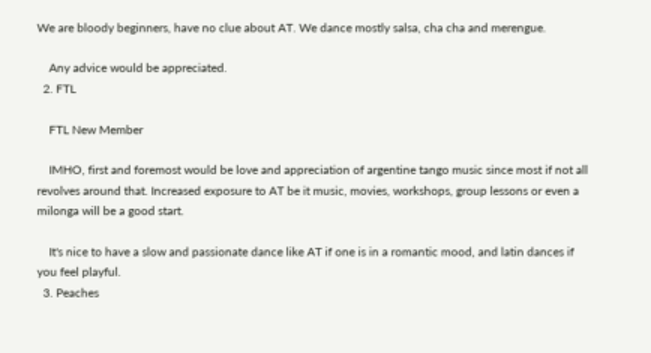We are bloody beginners, have no clue about AT. We dance mostly salsa, cha cha and merengue.

    Any advice would be appreciated.
  2. FTL

    FTL New Member

    IMHO, first and foremost would be love and appreciation of argentine tango music since most if not all revolves around that. Increased exposure to AT be it music, movies, workshops, group lessons or even a milonga will be a good start.

    It's nice to have a slow and passionate dance like AT if one is in a romantic mood, and latin dances if you feel playful.
  3. Peaches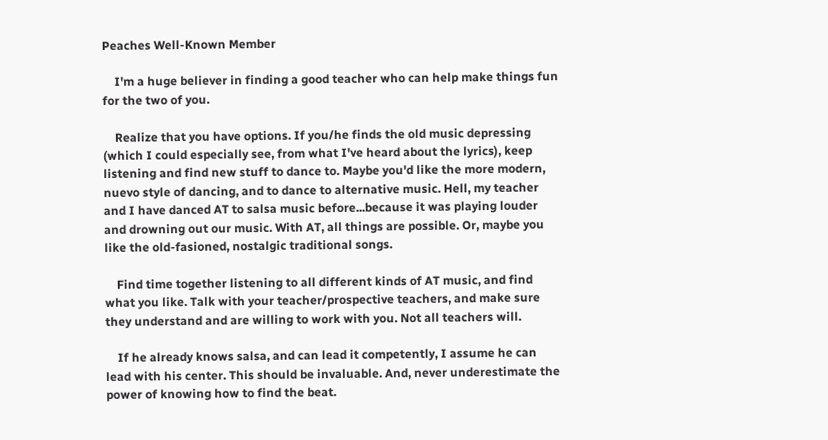Peaches Well-Known Member

    I'm a huge believer in finding a good teacher who can help make things fun for the two of you.

    Realize that you have options. If you/he finds the old music depressing (which I could especially see, from what I've heard about the lyrics), keep listening and find new stuff to dance to. Maybe you'd like the more modern, nuevo style of dancing, and to dance to alternative music. Hell, my teacher and I have danced AT to salsa music before...because it was playing louder and drowning out our music. With AT, all things are possible. Or, maybe you like the old-fasioned, nostalgic traditional songs.

    Find time together listening to all different kinds of AT music, and find what you like. Talk with your teacher/prospective teachers, and make sure they understand and are willing to work with you. Not all teachers will.

    If he already knows salsa, and can lead it competently, I assume he can lead with his center. This should be invaluable. And, never underestimate the power of knowing how to find the beat.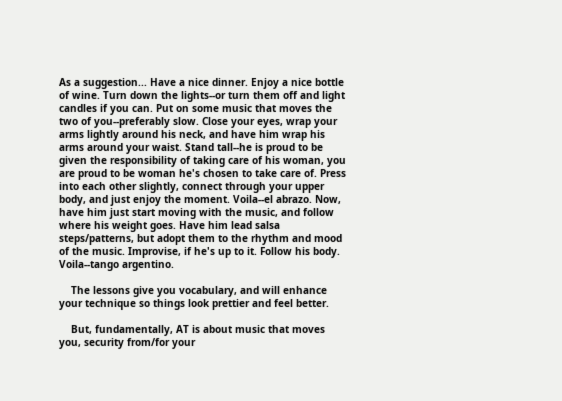As a suggestion... Have a nice dinner. Enjoy a nice bottle of wine. Turn down the lights--or turn them off and light candles if you can. Put on some music that moves the two of you--preferably slow. Close your eyes, wrap your arms lightly around his neck, and have him wrap his arms around your waist. Stand tall--he is proud to be given the responsibility of taking care of his woman, you are proud to be woman he's chosen to take care of. Press into each other slightly, connect through your upper body, and just enjoy the moment. Voila--el abrazo. Now, have him just start moving with the music, and follow where his weight goes. Have him lead salsa steps/patterns, but adopt them to the rhythm and mood of the music. Improvise, if he's up to it. Follow his body. Voila--tango argentino.

    The lessons give you vocabulary, and will enhance your technique so things look prettier and feel better.

    But, fundamentally, AT is about music that moves you, security from/for your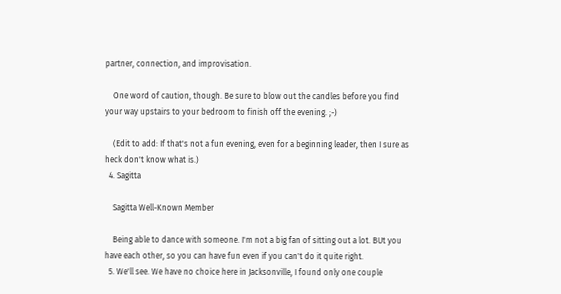partner, connection, and improvisation.

    One word of caution, though. Be sure to blow out the candles before you find your way upstairs to your bedroom to finish off the evening. ;-)

    (Edit to add: If that's not a fun evening, even for a beginning leader, then I sure as heck don't know what is.)
  4. Sagitta

    Sagitta Well-Known Member

    Being able to dance with someone. I'm not a big fan of sitting out a lot. BUt you have each other, so you can have fun even if you can't do it quite right.
  5. We'll see. We have no choice here in Jacksonville, I found only one couple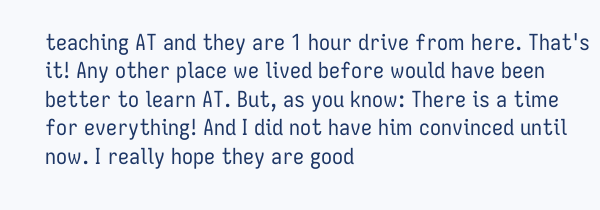teaching AT and they are 1 hour drive from here. That's it! Any other place we lived before would have been better to learn AT. But, as you know: There is a time for everything! And I did not have him convinced until now. I really hope they are good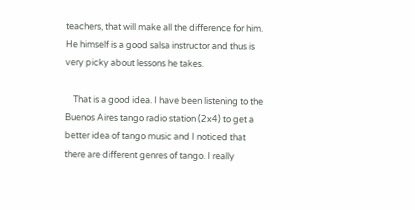teachers, that will make all the difference for him. He himself is a good salsa instructor and thus is very picky about lessons he takes.

    That is a good idea. I have been listening to the Buenos Aires tango radio station (2x4) to get a better idea of tango music and I noticed that there are different genres of tango. I really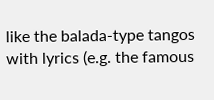like the balada-type tangos with lyrics (e.g. the famous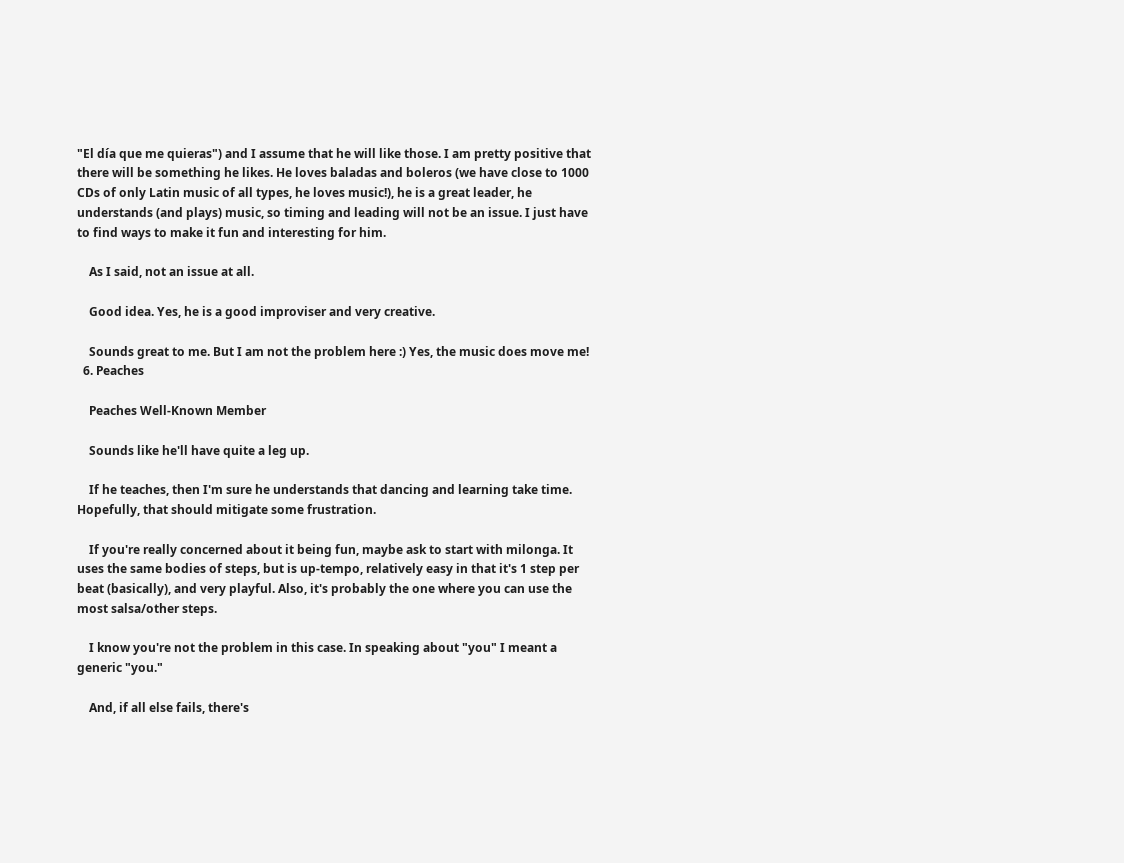"El día que me quieras") and I assume that he will like those. I am pretty positive that there will be something he likes. He loves baladas and boleros (we have close to 1000 CDs of only Latin music of all types, he loves music!), he is a great leader, he understands (and plays) music, so timing and leading will not be an issue. I just have to find ways to make it fun and interesting for him.

    As I said, not an issue at all.

    Good idea. Yes, he is a good improviser and very creative.

    Sounds great to me. But I am not the problem here :) Yes, the music does move me!
  6. Peaches

    Peaches Well-Known Member

    Sounds like he'll have quite a leg up.

    If he teaches, then I'm sure he understands that dancing and learning take time. Hopefully, that should mitigate some frustration.

    If you're really concerned about it being fun, maybe ask to start with milonga. It uses the same bodies of steps, but is up-tempo, relatively easy in that it's 1 step per beat (basically), and very playful. Also, it's probably the one where you can use the most salsa/other steps.

    I know you're not the problem in this case. In speaking about "you" I meant a generic "you."

    And, if all else fails, there's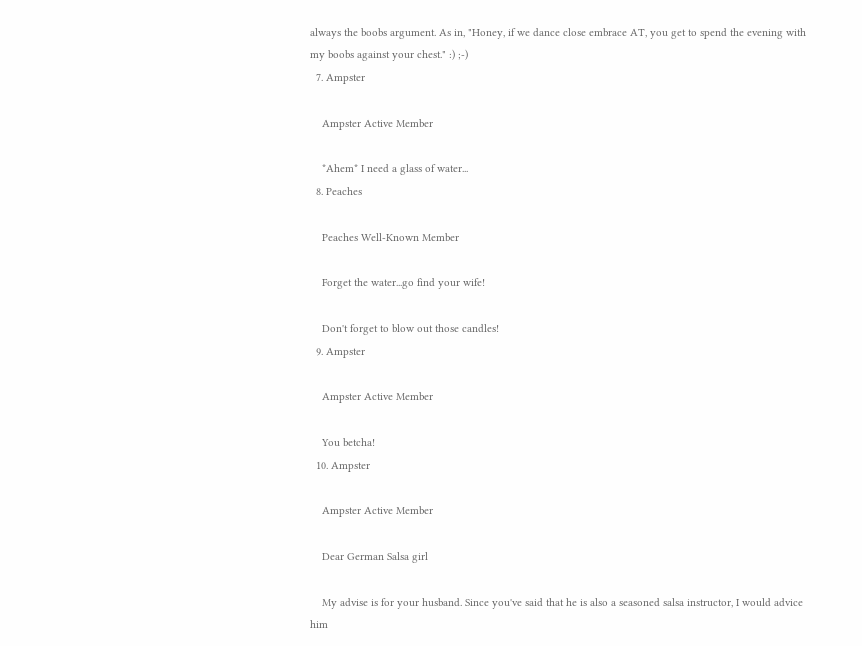always the boobs argument. As in, "Honey, if we dance close embrace AT, you get to spend the evening with my boobs against your chest." :) ;-)
  7. Ampster

    Ampster Active Member

    *Ahem* I need a glass of water...
  8. Peaches

    Peaches Well-Known Member

    Forget the water...go find your wife!

    Don't forget to blow out those candles!
  9. Ampster

    Ampster Active Member

    You betcha!
  10. Ampster

    Ampster Active Member

    Dear German Salsa girl

    My advise is for your husband. Since you've said that he is also a seasoned salsa instructor, I would advice him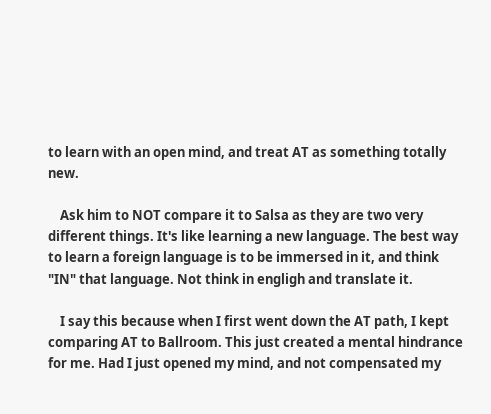to learn with an open mind, and treat AT as something totally new.

    Ask him to NOT compare it to Salsa as they are two very different things. It's like learning a new language. The best way to learn a foreign language is to be immersed in it, and think "IN" that language. Not think in engligh and translate it.

    I say this because when I first went down the AT path, I kept comparing AT to Ballroom. This just created a mental hindrance for me. Had I just opened my mind, and not compensated my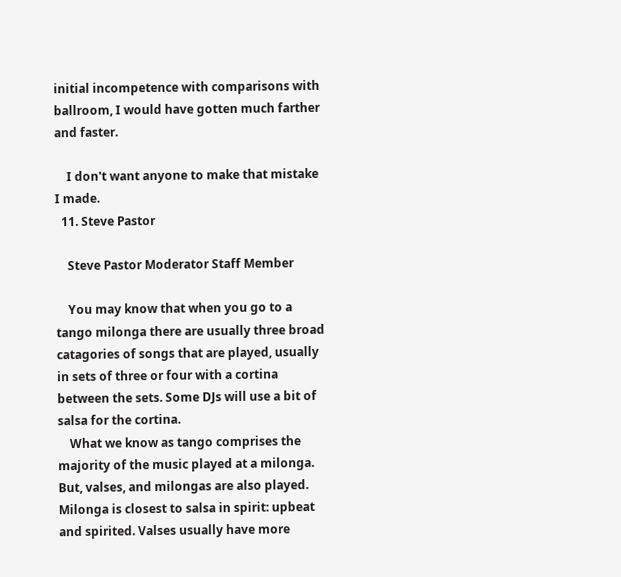initial incompetence with comparisons with ballroom, I would have gotten much farther and faster.

    I don't want anyone to make that mistake I made.
  11. Steve Pastor

    Steve Pastor Moderator Staff Member

    You may know that when you go to a tango milonga there are usually three broad catagories of songs that are played, usually in sets of three or four with a cortina between the sets. Some DJs will use a bit of salsa for the cortina.
    What we know as tango comprises the majority of the music played at a milonga. But, valses, and milongas are also played. Milonga is closest to salsa in spirit: upbeat and spirited. Valses usually have more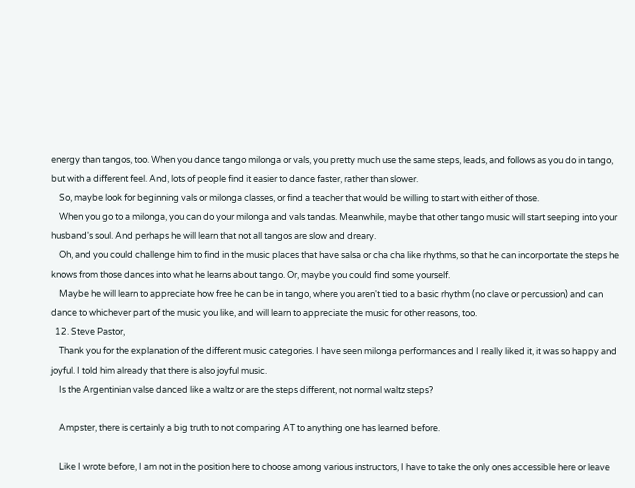energy than tangos, too. When you dance tango milonga or vals, you pretty much use the same steps, leads, and follows as you do in tango, but with a different feel. And, lots of people find it easier to dance faster, rather than slower.
    So, maybe look for beginning vals or milonga classes, or find a teacher that would be willing to start with either of those.
    When you go to a milonga, you can do your milonga and vals tandas. Meanwhile, maybe that other tango music will start seeping into your husband's soul. And perhaps he will learn that not all tangos are slow and dreary.
    Oh, and you could challenge him to find in the music places that have salsa or cha cha like rhythms, so that he can incorportate the steps he knows from those dances into what he learns about tango. Or, maybe you could find some yourself.
    Maybe he will learn to appreciate how free he can be in tango, where you aren't tied to a basic rhythm (no clave or percussion) and can dance to whichever part of the music you like, and will learn to appreciate the music for other reasons, too.
  12. Steve Pastor,
    Thank you for the explanation of the different music categories. I have seen milonga performances and I really liked it, it was so happy and joyful. I told him already that there is also joyful music.
    Is the Argentinian valse danced like a waltz or are the steps different, not normal waltz steps?

    Ampster, there is certainly a big truth to not comparing AT to anything one has learned before.

    Like I wrote before, I am not in the position here to choose among various instructors, I have to take the only ones accessible here or leave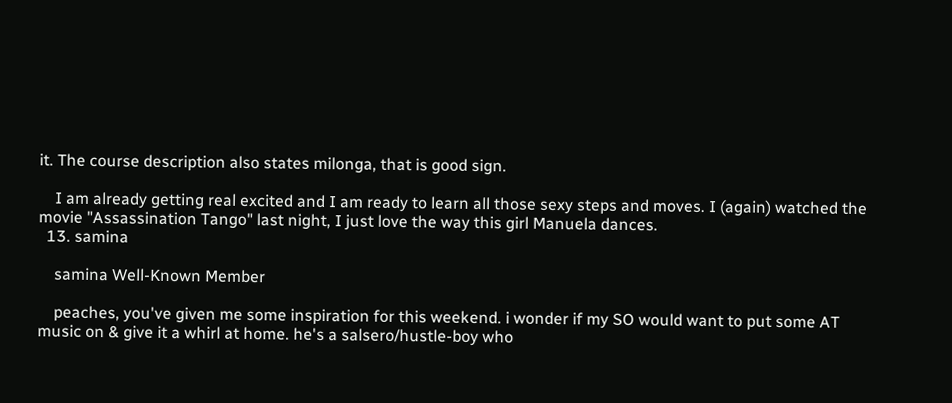it. The course description also states milonga, that is good sign.

    I am already getting real excited and I am ready to learn all those sexy steps and moves. I (again) watched the movie "Assassination Tango" last night, I just love the way this girl Manuela dances.
  13. samina

    samina Well-Known Member

    peaches, you've given me some inspiration for this weekend. i wonder if my SO would want to put some AT music on & give it a whirl at home. he's a salsero/hustle-boy who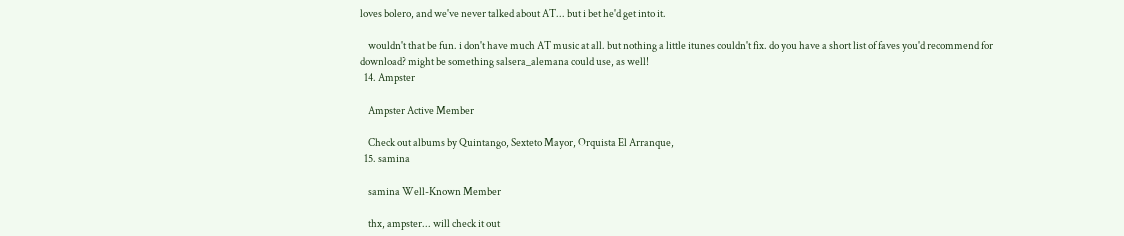loves bolero, and we've never talked about AT... but i bet he'd get into it.

    wouldn't that be fun. i don't have much AT music at all. but nothing a little itunes couldn't fix. do you have a short list of faves you'd recommend for download? might be something salsera_alemana could use, as well!
  14. Ampster

    Ampster Active Member

    Check out albums by Quintango, Sexteto Mayor, Orquista El Arranque,
  15. samina

    samina Well-Known Member

    thx, ampster... will check it out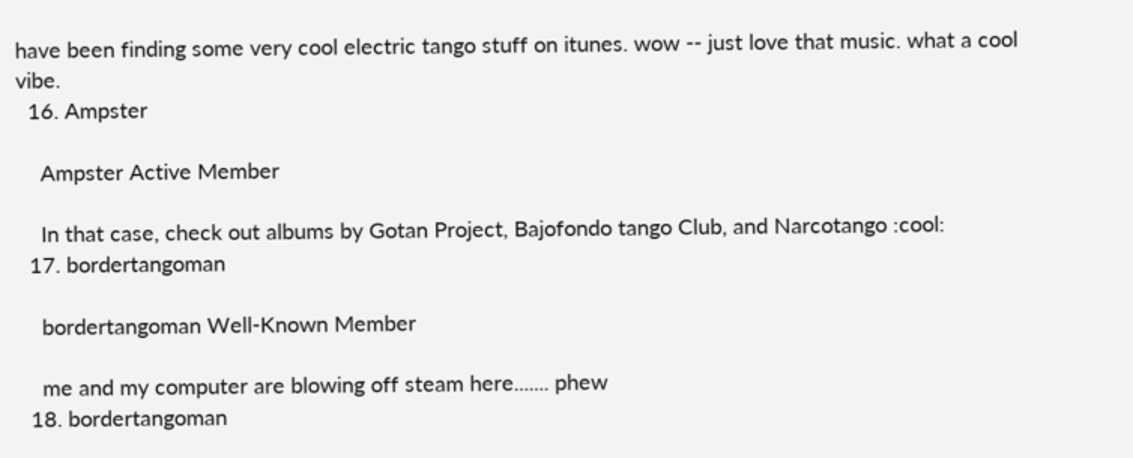have been finding some very cool electric tango stuff on itunes. wow -- just love that music. what a cool vibe.
  16. Ampster

    Ampster Active Member

    In that case, check out albums by Gotan Project, Bajofondo tango Club, and Narcotango :cool:
  17. bordertangoman

    bordertangoman Well-Known Member

    me and my computer are blowing off steam here....... phew
  18. bordertangoman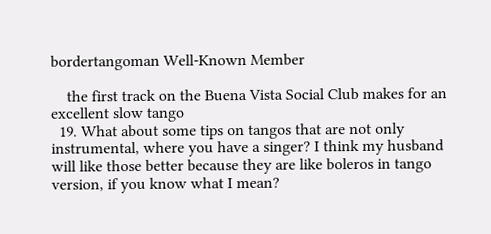bordertangoman Well-Known Member

    the first track on the Buena Vista Social Club makes for an excellent slow tango
  19. What about some tips on tangos that are not only instrumental, where you have a singer? I think my husband will like those better because they are like boleros in tango version, if you know what I mean?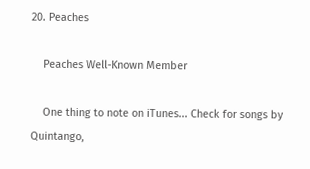20. Peaches

    Peaches Well-Known Member

    One thing to note on iTunes... Check for songs by Quintango,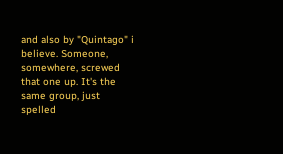and also by "Quintago" i believe. Someone, somewhere, screwed that one up. It's the same group, just spelled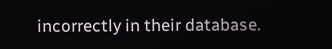incorrectly in their database.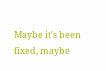Maybe it's been fixed, maybe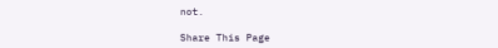not.

Share This Page